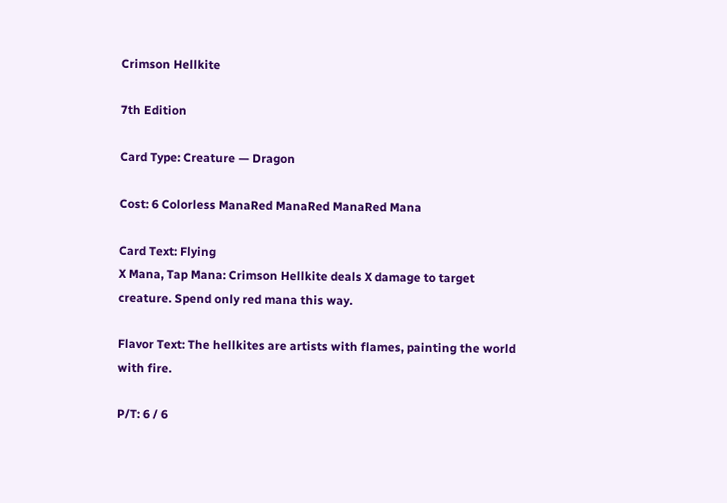Crimson Hellkite

7th Edition

Card Type: Creature — Dragon

Cost: 6 Colorless ManaRed ManaRed ManaRed Mana

Card Text: Flying
X Mana, Tap Mana: Crimson Hellkite deals X damage to target creature. Spend only red mana this way.

Flavor Text: The hellkites are artists with flames, painting the world with fire.

P/T: 6 / 6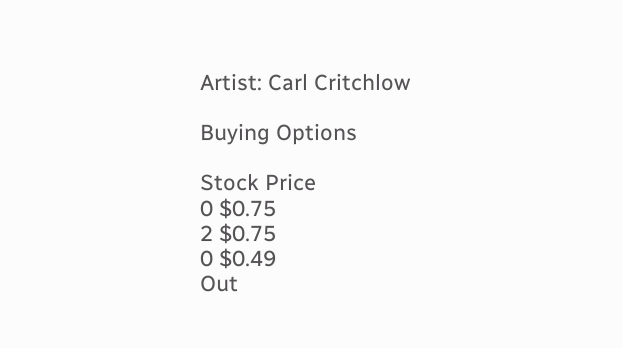Artist: Carl Critchlow

Buying Options

Stock Price
0 $0.75
2 $0.75
0 $0.49
Out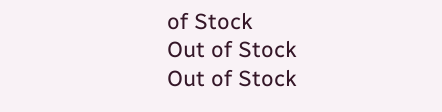of Stock
Out of Stock
Out of Stock